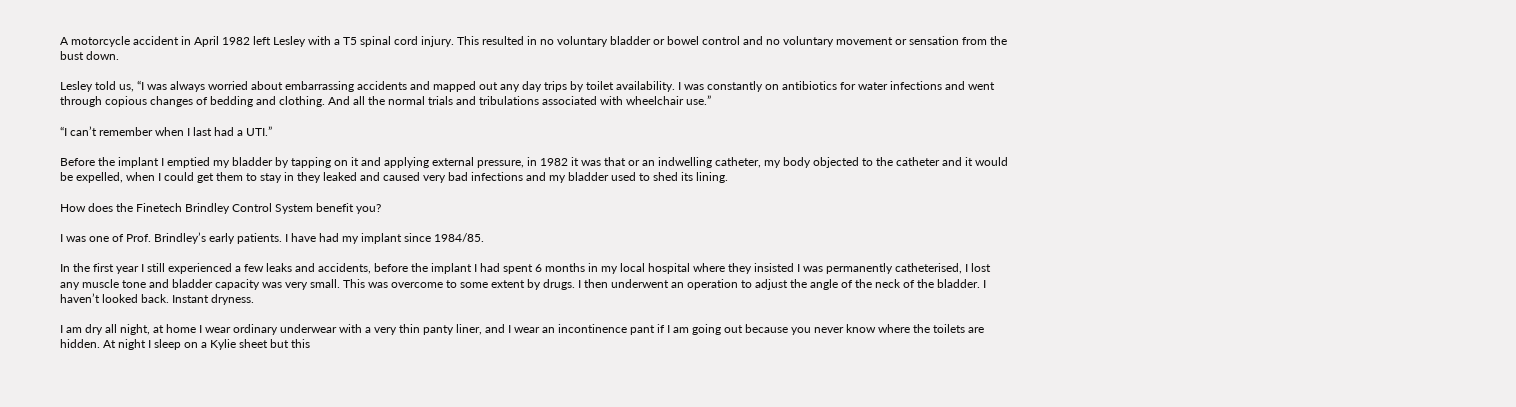A motorcycle accident in April 1982 left Lesley with a T5 spinal cord injury. This resulted in no voluntary bladder or bowel control and no voluntary movement or sensation from the bust down.

Lesley told us, “I was always worried about embarrassing accidents and mapped out any day trips by toilet availability. I was constantly on antibiotics for water infections and went through copious changes of bedding and clothing. And all the normal trials and tribulations associated with wheelchair use.”

“I can’t remember when I last had a UTI.”

Before the implant I emptied my bladder by tapping on it and applying external pressure, in 1982 it was that or an indwelling catheter, my body objected to the catheter and it would be expelled, when I could get them to stay in they leaked and caused very bad infections and my bladder used to shed its lining.

How does the Finetech Brindley Control System benefit you?

I was one of Prof. Brindley’s early patients. I have had my implant since 1984/85.

In the first year I still experienced a few leaks and accidents, before the implant I had spent 6 months in my local hospital where they insisted I was permanently catheterised, I lost any muscle tone and bladder capacity was very small. This was overcome to some extent by drugs. I then underwent an operation to adjust the angle of the neck of the bladder. I haven’t looked back. Instant dryness.

I am dry all night, at home I wear ordinary underwear with a very thin panty liner, and I wear an incontinence pant if I am going out because you never know where the toilets are hidden. At night I sleep on a Kylie sheet but this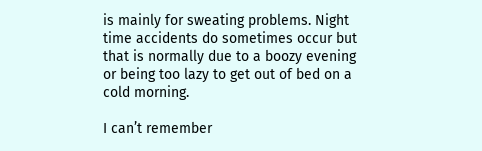is mainly for sweating problems. Night time accidents do sometimes occur but that is normally due to a boozy evening or being too lazy to get out of bed on a cold morning.

I can’t remember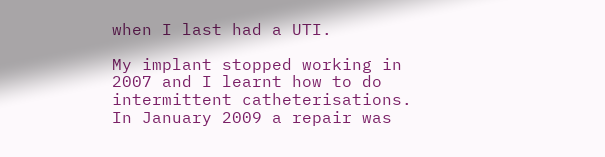when I last had a UTI.

My implant stopped working in 2007 and I learnt how to do intermittent catheterisations. In January 2009 a repair was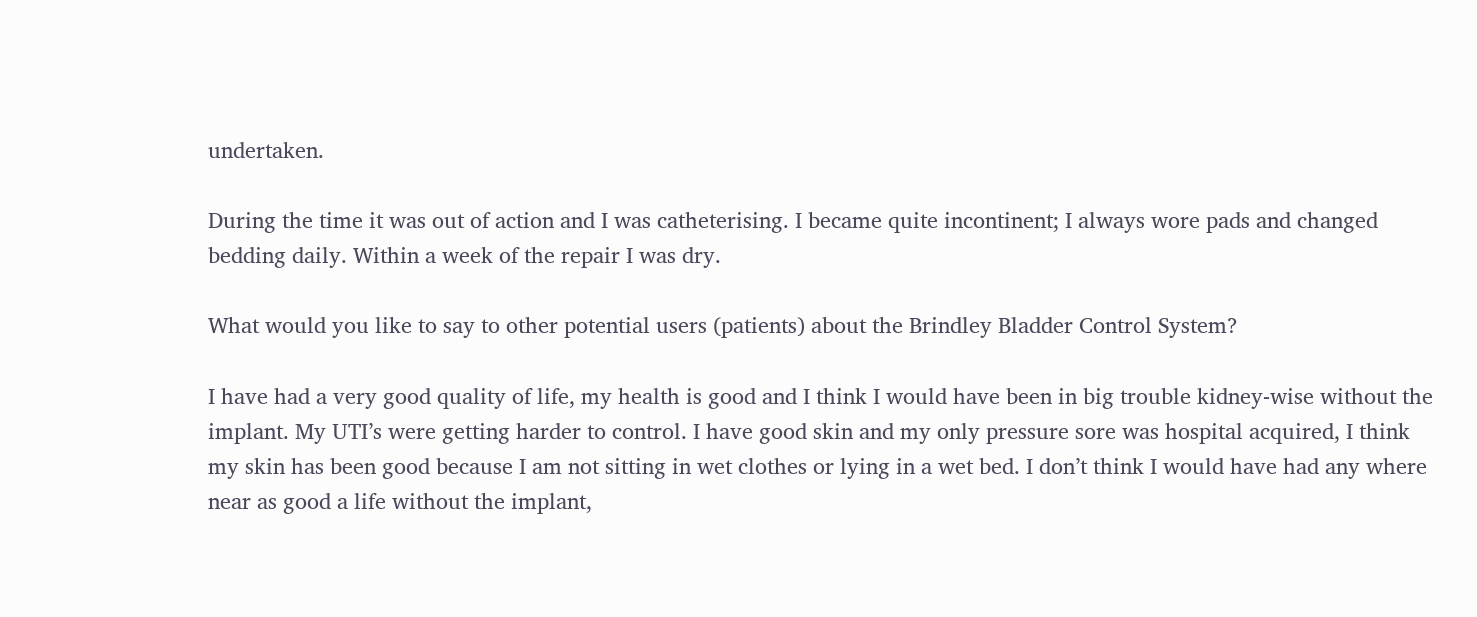undertaken.

During the time it was out of action and I was catheterising. I became quite incontinent; I always wore pads and changed bedding daily. Within a week of the repair I was dry.

What would you like to say to other potential users (patients) about the Brindley Bladder Control System?

I have had a very good quality of life, my health is good and I think I would have been in big trouble kidney-wise without the implant. My UTI’s were getting harder to control. I have good skin and my only pressure sore was hospital acquired, I think my skin has been good because I am not sitting in wet clothes or lying in a wet bed. I don’t think I would have had any where near as good a life without the implant,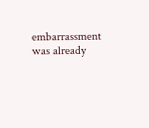embarrassment was already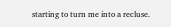starting to turn me into a recluse.